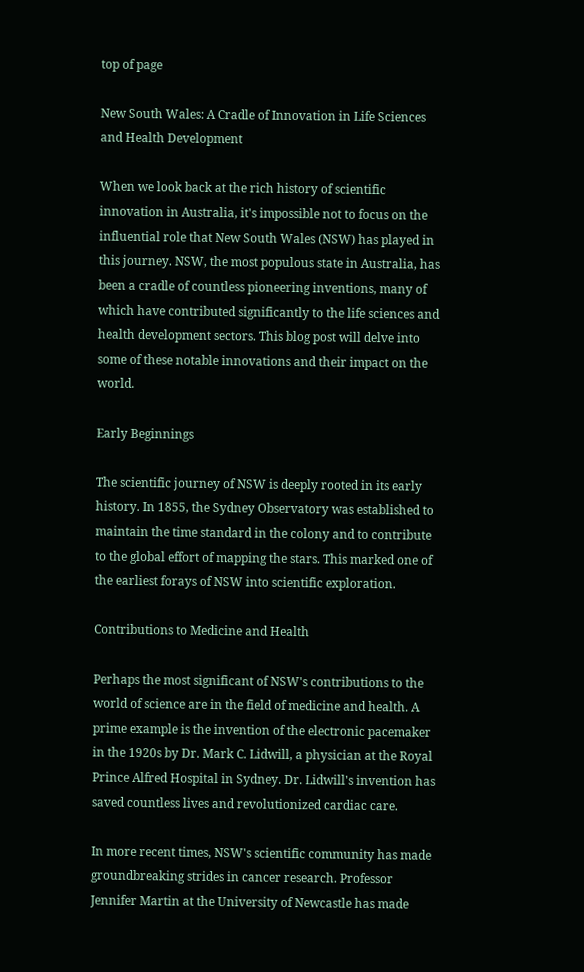top of page

New South Wales: A Cradle of Innovation in Life Sciences and Health Development

When we look back at the rich history of scientific innovation in Australia, it's impossible not to focus on the influential role that New South Wales (NSW) has played in this journey. NSW, the most populous state in Australia, has been a cradle of countless pioneering inventions, many of which have contributed significantly to the life sciences and health development sectors. This blog post will delve into some of these notable innovations and their impact on the world.

Early Beginnings

The scientific journey of NSW is deeply rooted in its early history. In 1855, the Sydney Observatory was established to maintain the time standard in the colony and to contribute to the global effort of mapping the stars. This marked one of the earliest forays of NSW into scientific exploration.

Contributions to Medicine and Health

Perhaps the most significant of NSW's contributions to the world of science are in the field of medicine and health. A prime example is the invention of the electronic pacemaker in the 1920s by Dr. Mark C. Lidwill, a physician at the Royal Prince Alfred Hospital in Sydney. Dr. Lidwill's invention has saved countless lives and revolutionized cardiac care.

In more recent times, NSW's scientific community has made groundbreaking strides in cancer research. Professor Jennifer Martin at the University of Newcastle has made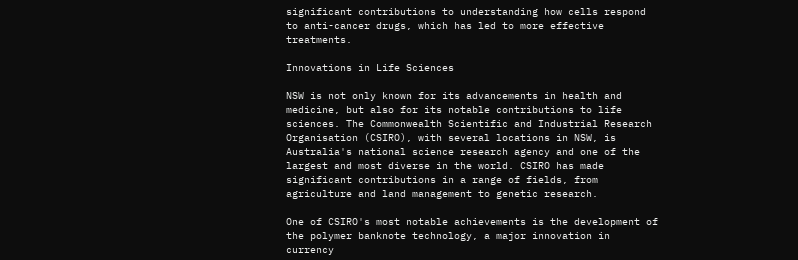significant contributions to understanding how cells respond to anti-cancer drugs, which has led to more effective treatments.

Innovations in Life Sciences

NSW is not only known for its advancements in health and medicine, but also for its notable contributions to life sciences. The Commonwealth Scientific and Industrial Research Organisation (CSIRO), with several locations in NSW, is Australia's national science research agency and one of the largest and most diverse in the world. CSIRO has made significant contributions in a range of fields, from agriculture and land management to genetic research.

One of CSIRO's most notable achievements is the development of the polymer banknote technology, a major innovation in currency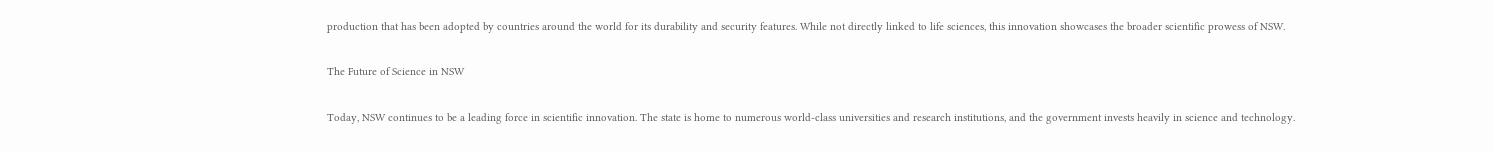production that has been adopted by countries around the world for its durability and security features. While not directly linked to life sciences, this innovation showcases the broader scientific prowess of NSW.

The Future of Science in NSW

Today, NSW continues to be a leading force in scientific innovation. The state is home to numerous world-class universities and research institutions, and the government invests heavily in science and technology.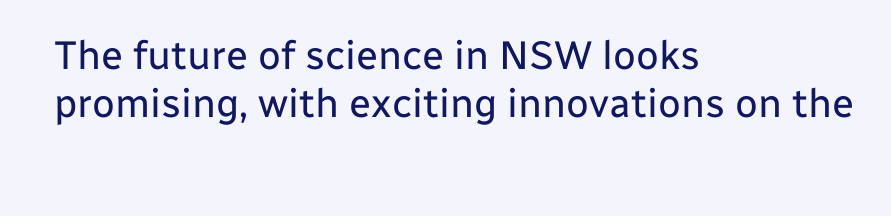The future of science in NSW looks promising, with exciting innovations on the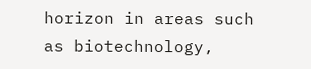horizon in areas such as biotechnology,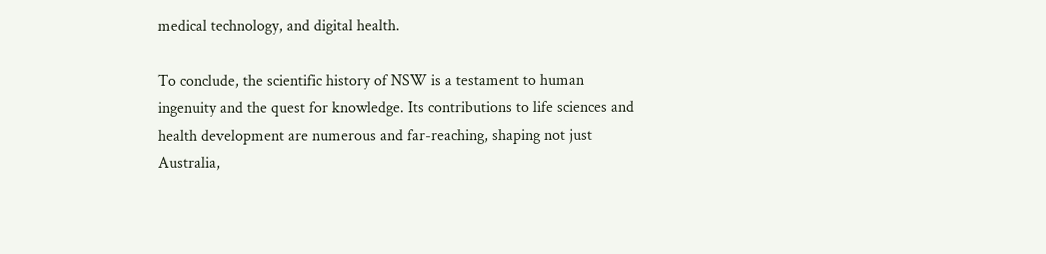medical technology, and digital health.

To conclude, the scientific history of NSW is a testament to human ingenuity and the quest for knowledge. Its contributions to life sciences and health development are numerous and far-reaching, shaping not just Australia,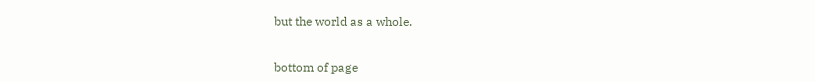but the world as a whole.


bottom of page